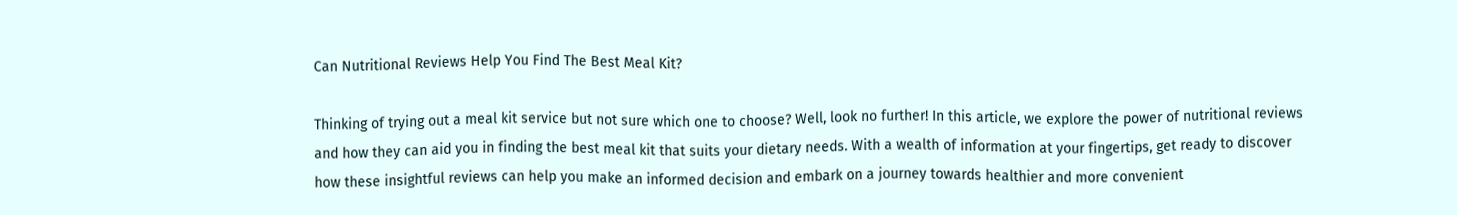Can Nutritional Reviews Help You Find The Best Meal Kit?

Thinking of trying out a meal kit service but not sure which one to choose? Well, look no further! In this article, we explore the power of nutritional reviews and how they can aid you in finding the best meal kit that suits your dietary needs. With a wealth of information at your fingertips, get ready to discover how these insightful reviews can help you make an informed decision and embark on a journey towards healthier and more convenient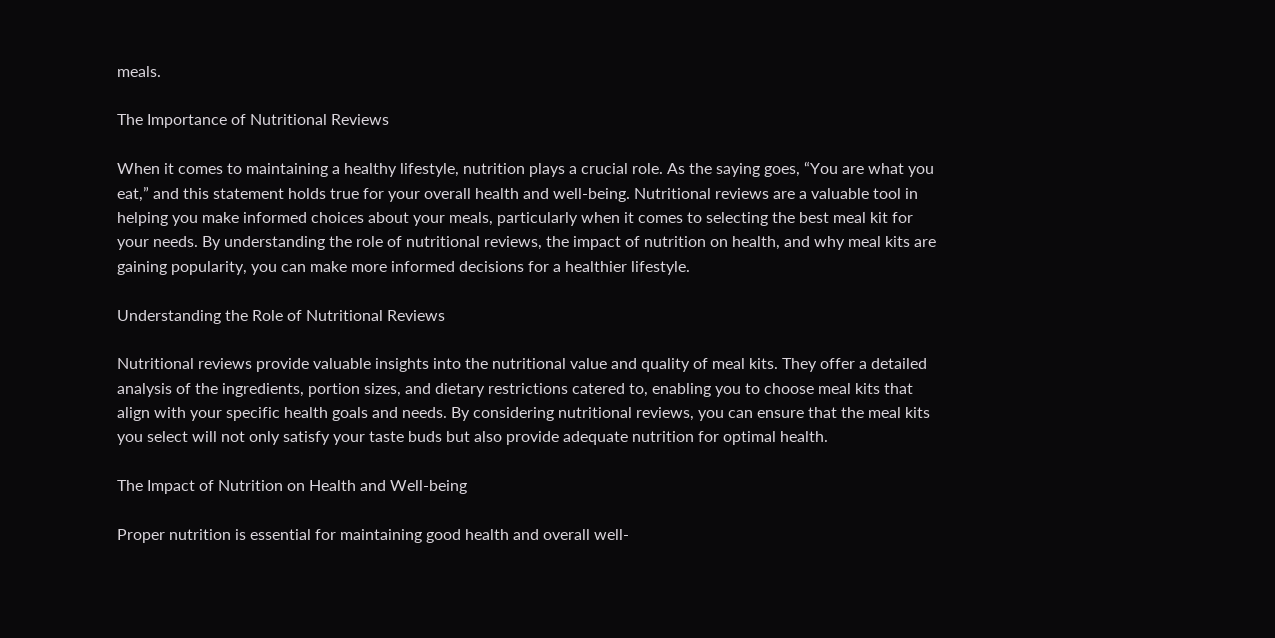meals.

The Importance of Nutritional Reviews

When it comes to maintaining a healthy lifestyle, nutrition plays a crucial role. As the saying goes, “You are what you eat,” and this statement holds true for your overall health and well-being. Nutritional reviews are a valuable tool in helping you make informed choices about your meals, particularly when it comes to selecting the best meal kit for your needs. By understanding the role of nutritional reviews, the impact of nutrition on health, and why meal kits are gaining popularity, you can make more informed decisions for a healthier lifestyle.

Understanding the Role of Nutritional Reviews

Nutritional reviews provide valuable insights into the nutritional value and quality of meal kits. They offer a detailed analysis of the ingredients, portion sizes, and dietary restrictions catered to, enabling you to choose meal kits that align with your specific health goals and needs. By considering nutritional reviews, you can ensure that the meal kits you select will not only satisfy your taste buds but also provide adequate nutrition for optimal health.

The Impact of Nutrition on Health and Well-being

Proper nutrition is essential for maintaining good health and overall well-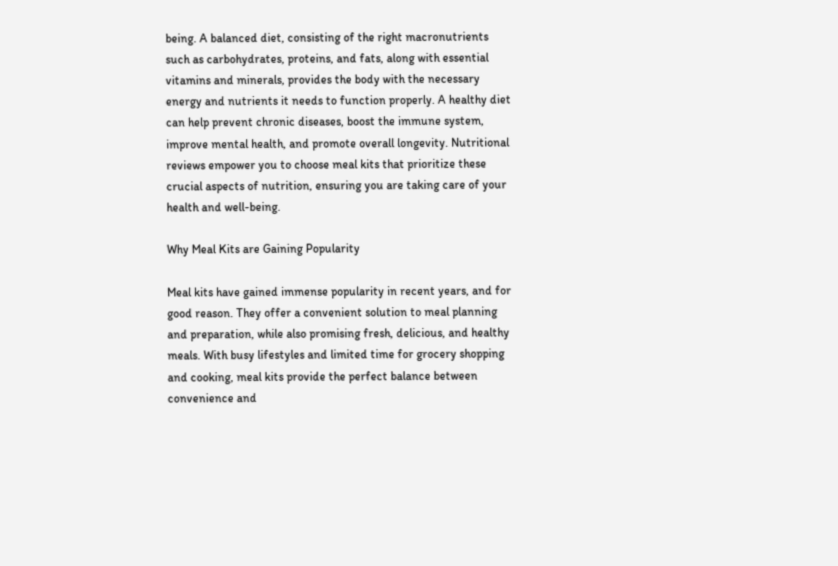being. A balanced diet, consisting of the right macronutrients such as carbohydrates, proteins, and fats, along with essential vitamins and minerals, provides the body with the necessary energy and nutrients it needs to function properly. A healthy diet can help prevent chronic diseases, boost the immune system, improve mental health, and promote overall longevity. Nutritional reviews empower you to choose meal kits that prioritize these crucial aspects of nutrition, ensuring you are taking care of your health and well-being.

Why Meal Kits are Gaining Popularity

Meal kits have gained immense popularity in recent years, and for good reason. They offer a convenient solution to meal planning and preparation, while also promising fresh, delicious, and healthy meals. With busy lifestyles and limited time for grocery shopping and cooking, meal kits provide the perfect balance between convenience and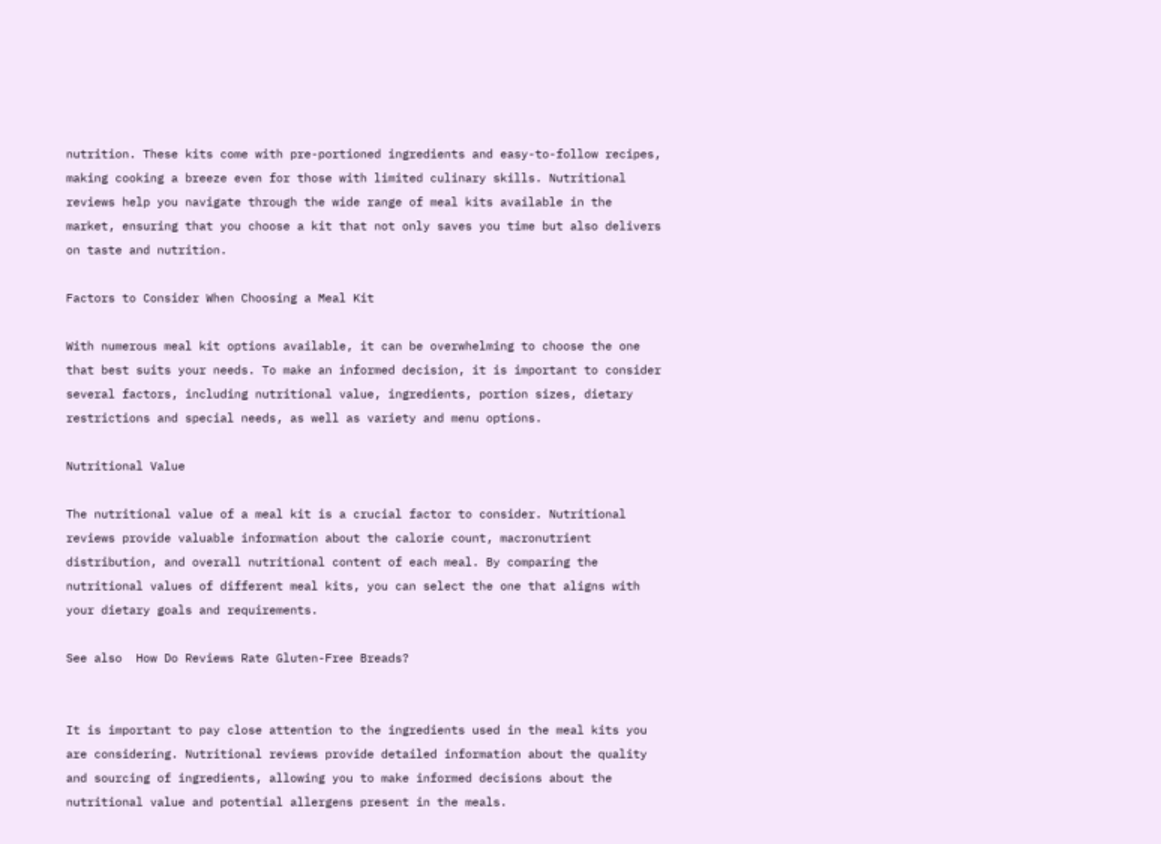nutrition. These kits come with pre-portioned ingredients and easy-to-follow recipes, making cooking a breeze even for those with limited culinary skills. Nutritional reviews help you navigate through the wide range of meal kits available in the market, ensuring that you choose a kit that not only saves you time but also delivers on taste and nutrition.

Factors to Consider When Choosing a Meal Kit

With numerous meal kit options available, it can be overwhelming to choose the one that best suits your needs. To make an informed decision, it is important to consider several factors, including nutritional value, ingredients, portion sizes, dietary restrictions and special needs, as well as variety and menu options.

Nutritional Value

The nutritional value of a meal kit is a crucial factor to consider. Nutritional reviews provide valuable information about the calorie count, macronutrient distribution, and overall nutritional content of each meal. By comparing the nutritional values of different meal kits, you can select the one that aligns with your dietary goals and requirements.

See also  How Do Reviews Rate Gluten-Free Breads?


It is important to pay close attention to the ingredients used in the meal kits you are considering. Nutritional reviews provide detailed information about the quality and sourcing of ingredients, allowing you to make informed decisions about the nutritional value and potential allergens present in the meals.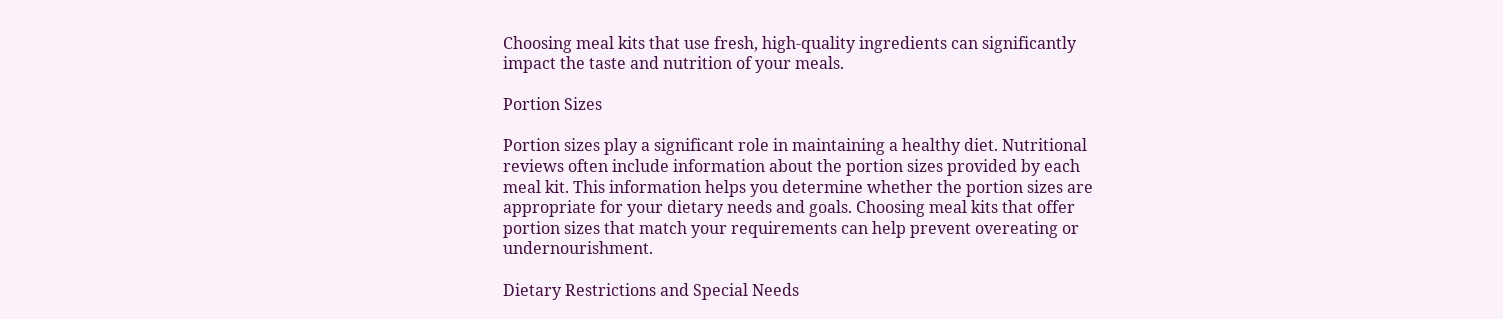Choosing meal kits that use fresh, high-quality ingredients can significantly impact the taste and nutrition of your meals.

Portion Sizes

Portion sizes play a significant role in maintaining a healthy diet. Nutritional reviews often include information about the portion sizes provided by each meal kit. This information helps you determine whether the portion sizes are appropriate for your dietary needs and goals. Choosing meal kits that offer portion sizes that match your requirements can help prevent overeating or undernourishment.

Dietary Restrictions and Special Needs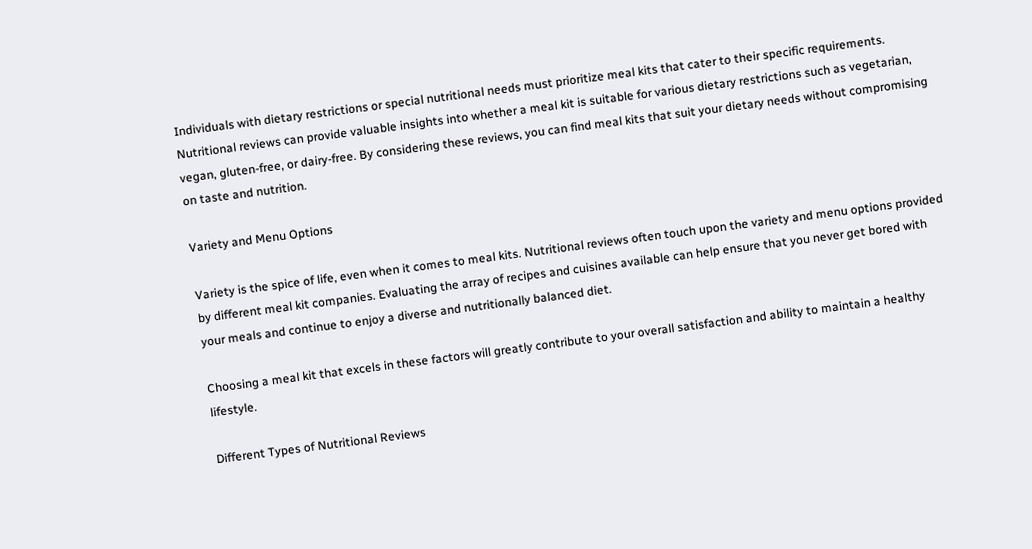Individuals with dietary restrictions or special nutritional needs must prioritize meal kits that cater to their specific requirements. Nutritional reviews can provide valuable insights into whether a meal kit is suitable for various dietary restrictions such as vegetarian, vegan, gluten-free, or dairy-free. By considering these reviews, you can find meal kits that suit your dietary needs without compromising on taste and nutrition.

Variety and Menu Options

Variety is the spice of life, even when it comes to meal kits. Nutritional reviews often touch upon the variety and menu options provided by different meal kit companies. Evaluating the array of recipes and cuisines available can help ensure that you never get bored with your meals and continue to enjoy a diverse and nutritionally balanced diet.

Choosing a meal kit that excels in these factors will greatly contribute to your overall satisfaction and ability to maintain a healthy lifestyle.

Different Types of Nutritional Reviews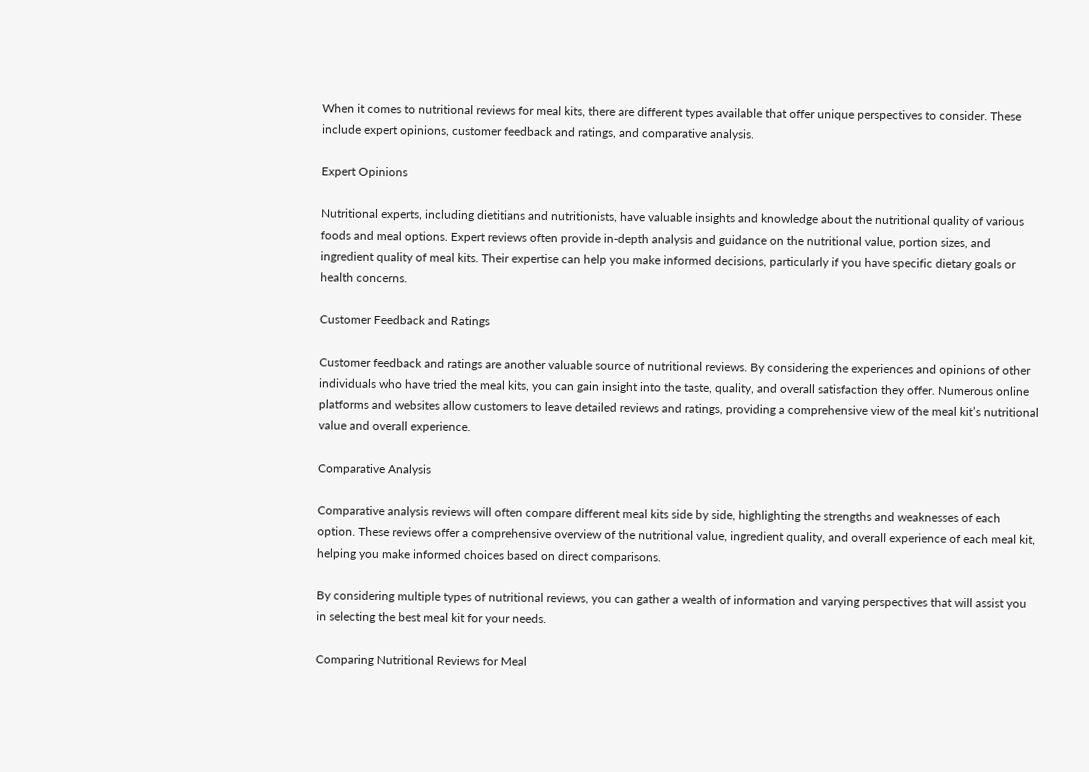When it comes to nutritional reviews for meal kits, there are different types available that offer unique perspectives to consider. These include expert opinions, customer feedback and ratings, and comparative analysis.

Expert Opinions

Nutritional experts, including dietitians and nutritionists, have valuable insights and knowledge about the nutritional quality of various foods and meal options. Expert reviews often provide in-depth analysis and guidance on the nutritional value, portion sizes, and ingredient quality of meal kits. Their expertise can help you make informed decisions, particularly if you have specific dietary goals or health concerns.

Customer Feedback and Ratings

Customer feedback and ratings are another valuable source of nutritional reviews. By considering the experiences and opinions of other individuals who have tried the meal kits, you can gain insight into the taste, quality, and overall satisfaction they offer. Numerous online platforms and websites allow customers to leave detailed reviews and ratings, providing a comprehensive view of the meal kit’s nutritional value and overall experience.

Comparative Analysis

Comparative analysis reviews will often compare different meal kits side by side, highlighting the strengths and weaknesses of each option. These reviews offer a comprehensive overview of the nutritional value, ingredient quality, and overall experience of each meal kit, helping you make informed choices based on direct comparisons.

By considering multiple types of nutritional reviews, you can gather a wealth of information and varying perspectives that will assist you in selecting the best meal kit for your needs.

Comparing Nutritional Reviews for Meal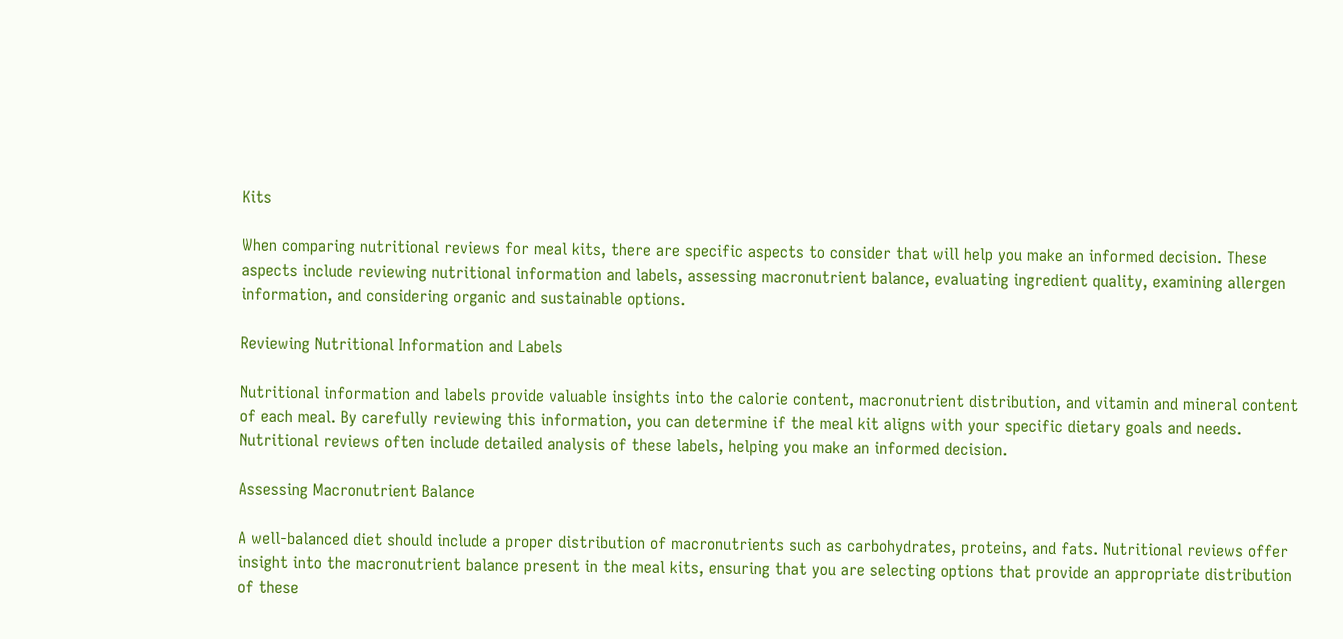Kits

When comparing nutritional reviews for meal kits, there are specific aspects to consider that will help you make an informed decision. These aspects include reviewing nutritional information and labels, assessing macronutrient balance, evaluating ingredient quality, examining allergen information, and considering organic and sustainable options.

Reviewing Nutritional Information and Labels

Nutritional information and labels provide valuable insights into the calorie content, macronutrient distribution, and vitamin and mineral content of each meal. By carefully reviewing this information, you can determine if the meal kit aligns with your specific dietary goals and needs. Nutritional reviews often include detailed analysis of these labels, helping you make an informed decision.

Assessing Macronutrient Balance

A well-balanced diet should include a proper distribution of macronutrients such as carbohydrates, proteins, and fats. Nutritional reviews offer insight into the macronutrient balance present in the meal kits, ensuring that you are selecting options that provide an appropriate distribution of these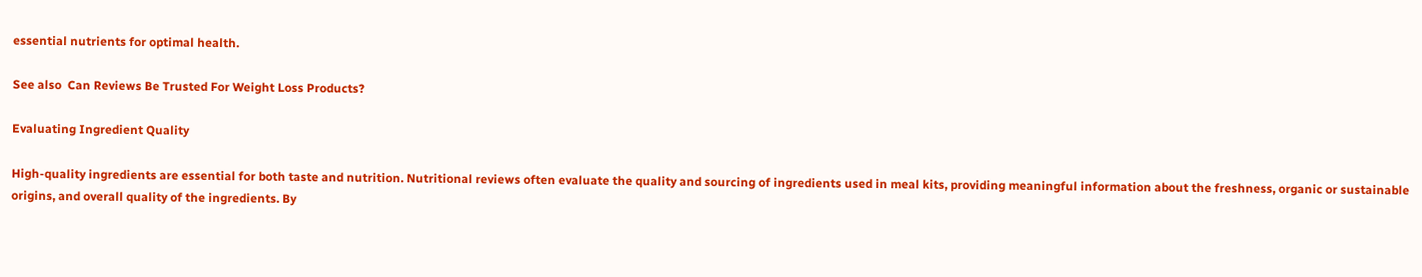essential nutrients for optimal health.

See also  Can Reviews Be Trusted For Weight Loss Products?

Evaluating Ingredient Quality

High-quality ingredients are essential for both taste and nutrition. Nutritional reviews often evaluate the quality and sourcing of ingredients used in meal kits, providing meaningful information about the freshness, organic or sustainable origins, and overall quality of the ingredients. By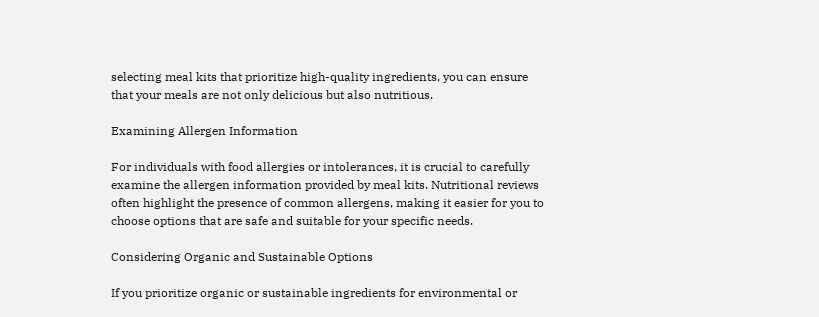selecting meal kits that prioritize high-quality ingredients, you can ensure that your meals are not only delicious but also nutritious.

Examining Allergen Information

For individuals with food allergies or intolerances, it is crucial to carefully examine the allergen information provided by meal kits. Nutritional reviews often highlight the presence of common allergens, making it easier for you to choose options that are safe and suitable for your specific needs.

Considering Organic and Sustainable Options

If you prioritize organic or sustainable ingredients for environmental or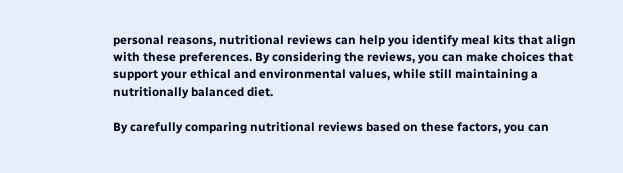personal reasons, nutritional reviews can help you identify meal kits that align with these preferences. By considering the reviews, you can make choices that support your ethical and environmental values, while still maintaining a nutritionally balanced diet.

By carefully comparing nutritional reviews based on these factors, you can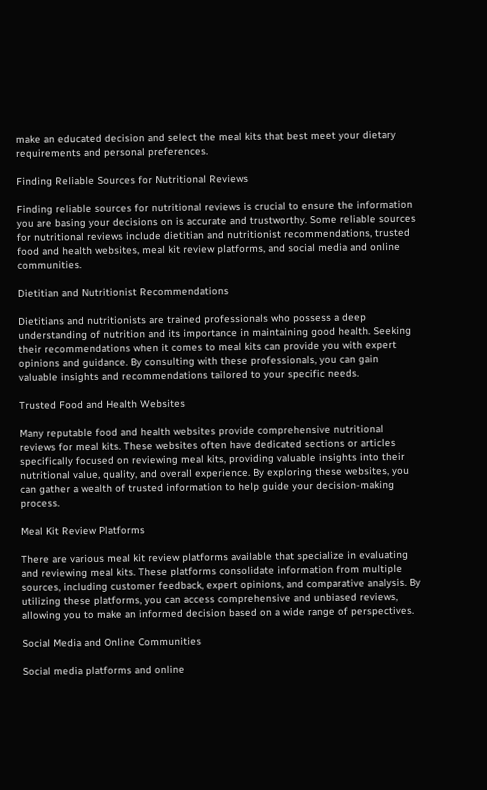make an educated decision and select the meal kits that best meet your dietary requirements and personal preferences.

Finding Reliable Sources for Nutritional Reviews

Finding reliable sources for nutritional reviews is crucial to ensure the information you are basing your decisions on is accurate and trustworthy. Some reliable sources for nutritional reviews include dietitian and nutritionist recommendations, trusted food and health websites, meal kit review platforms, and social media and online communities.

Dietitian and Nutritionist Recommendations

Dietitians and nutritionists are trained professionals who possess a deep understanding of nutrition and its importance in maintaining good health. Seeking their recommendations when it comes to meal kits can provide you with expert opinions and guidance. By consulting with these professionals, you can gain valuable insights and recommendations tailored to your specific needs.

Trusted Food and Health Websites

Many reputable food and health websites provide comprehensive nutritional reviews for meal kits. These websites often have dedicated sections or articles specifically focused on reviewing meal kits, providing valuable insights into their nutritional value, quality, and overall experience. By exploring these websites, you can gather a wealth of trusted information to help guide your decision-making process.

Meal Kit Review Platforms

There are various meal kit review platforms available that specialize in evaluating and reviewing meal kits. These platforms consolidate information from multiple sources, including customer feedback, expert opinions, and comparative analysis. By utilizing these platforms, you can access comprehensive and unbiased reviews, allowing you to make an informed decision based on a wide range of perspectives.

Social Media and Online Communities

Social media platforms and online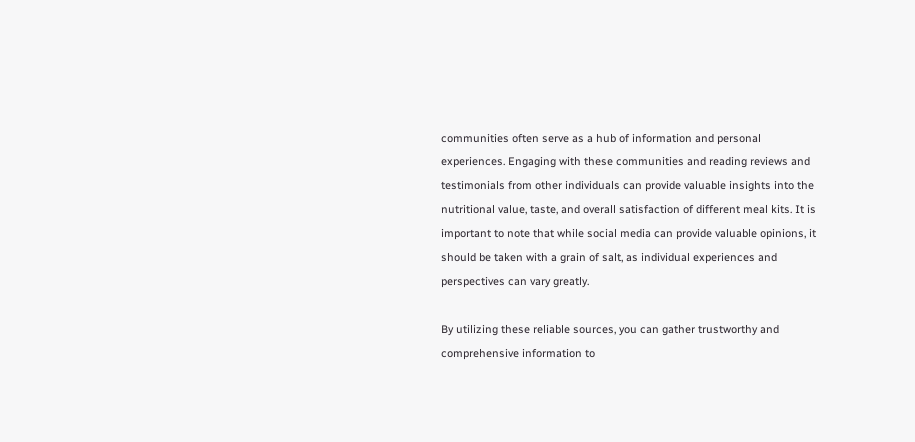communities often serve as a hub of information and personal experiences. Engaging with these communities and reading reviews and testimonials from other individuals can provide valuable insights into the nutritional value, taste, and overall satisfaction of different meal kits. It is important to note that while social media can provide valuable opinions, it should be taken with a grain of salt, as individual experiences and perspectives can vary greatly.

By utilizing these reliable sources, you can gather trustworthy and comprehensive information to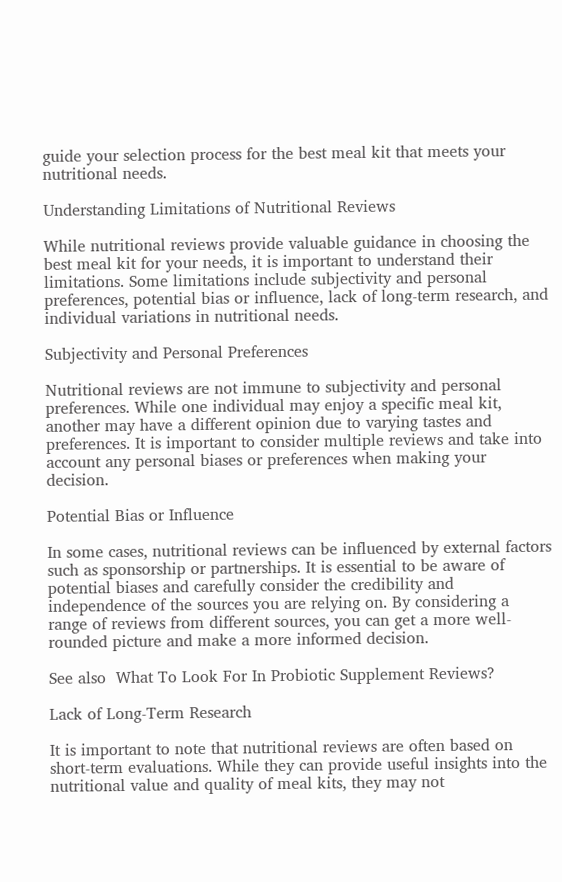guide your selection process for the best meal kit that meets your nutritional needs.

Understanding Limitations of Nutritional Reviews

While nutritional reviews provide valuable guidance in choosing the best meal kit for your needs, it is important to understand their limitations. Some limitations include subjectivity and personal preferences, potential bias or influence, lack of long-term research, and individual variations in nutritional needs.

Subjectivity and Personal Preferences

Nutritional reviews are not immune to subjectivity and personal preferences. While one individual may enjoy a specific meal kit, another may have a different opinion due to varying tastes and preferences. It is important to consider multiple reviews and take into account any personal biases or preferences when making your decision.

Potential Bias or Influence

In some cases, nutritional reviews can be influenced by external factors such as sponsorship or partnerships. It is essential to be aware of potential biases and carefully consider the credibility and independence of the sources you are relying on. By considering a range of reviews from different sources, you can get a more well-rounded picture and make a more informed decision.

See also  What To Look For In Probiotic Supplement Reviews?

Lack of Long-Term Research

It is important to note that nutritional reviews are often based on short-term evaluations. While they can provide useful insights into the nutritional value and quality of meal kits, they may not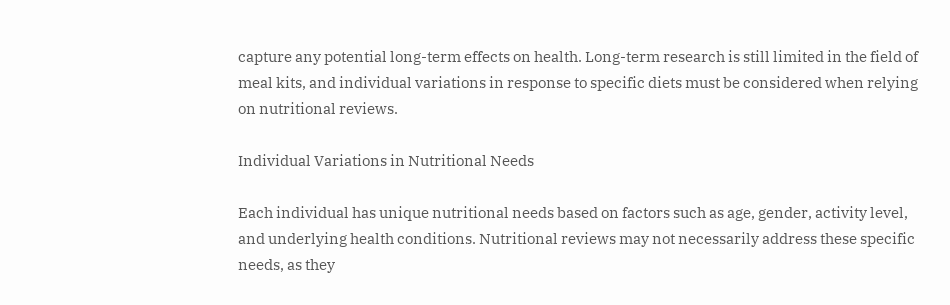capture any potential long-term effects on health. Long-term research is still limited in the field of meal kits, and individual variations in response to specific diets must be considered when relying on nutritional reviews.

Individual Variations in Nutritional Needs

Each individual has unique nutritional needs based on factors such as age, gender, activity level, and underlying health conditions. Nutritional reviews may not necessarily address these specific needs, as they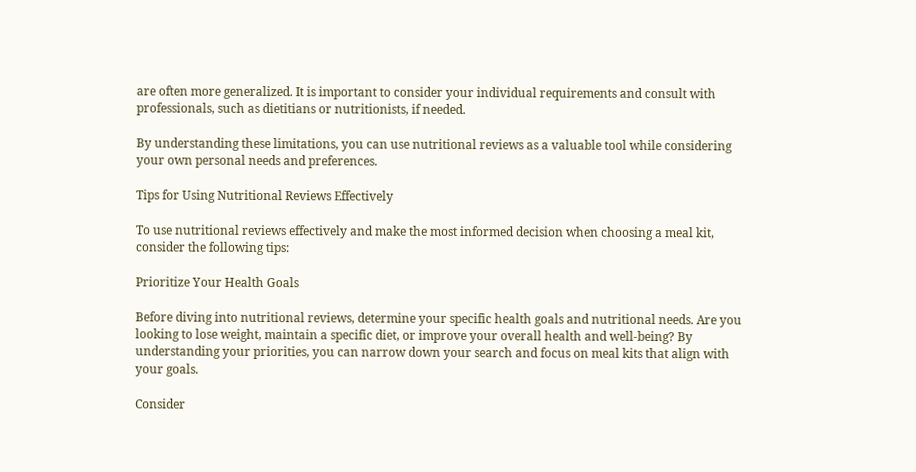are often more generalized. It is important to consider your individual requirements and consult with professionals, such as dietitians or nutritionists, if needed.

By understanding these limitations, you can use nutritional reviews as a valuable tool while considering your own personal needs and preferences.

Tips for Using Nutritional Reviews Effectively

To use nutritional reviews effectively and make the most informed decision when choosing a meal kit, consider the following tips:

Prioritize Your Health Goals

Before diving into nutritional reviews, determine your specific health goals and nutritional needs. Are you looking to lose weight, maintain a specific diet, or improve your overall health and well-being? By understanding your priorities, you can narrow down your search and focus on meal kits that align with your goals.

Consider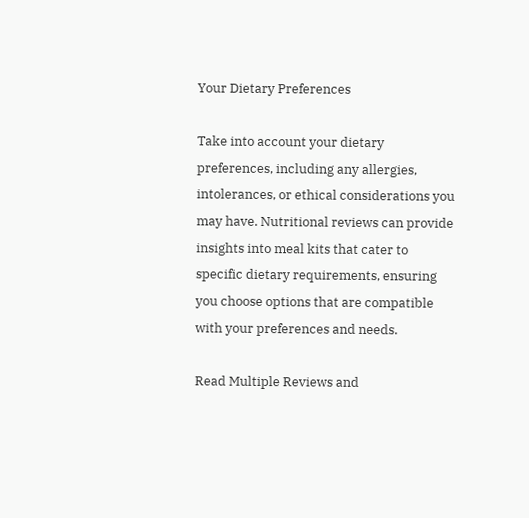Your Dietary Preferences

Take into account your dietary preferences, including any allergies, intolerances, or ethical considerations you may have. Nutritional reviews can provide insights into meal kits that cater to specific dietary requirements, ensuring you choose options that are compatible with your preferences and needs.

Read Multiple Reviews and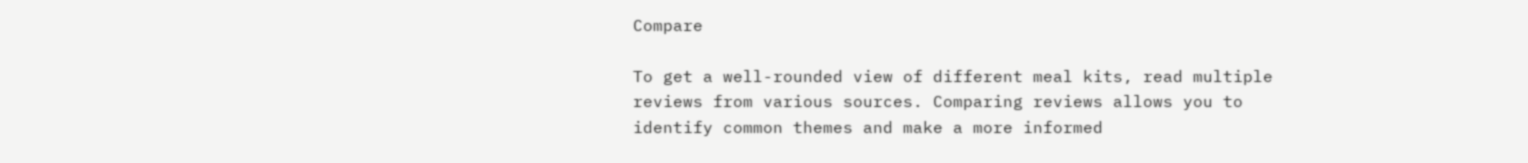Compare

To get a well-rounded view of different meal kits, read multiple reviews from various sources. Comparing reviews allows you to identify common themes and make a more informed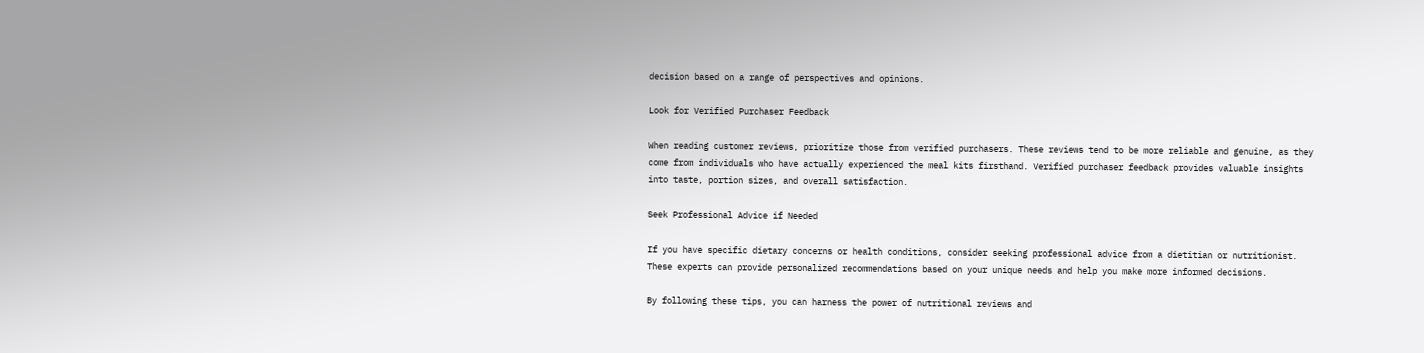decision based on a range of perspectives and opinions.

Look for Verified Purchaser Feedback

When reading customer reviews, prioritize those from verified purchasers. These reviews tend to be more reliable and genuine, as they come from individuals who have actually experienced the meal kits firsthand. Verified purchaser feedback provides valuable insights into taste, portion sizes, and overall satisfaction.

Seek Professional Advice if Needed

If you have specific dietary concerns or health conditions, consider seeking professional advice from a dietitian or nutritionist. These experts can provide personalized recommendations based on your unique needs and help you make more informed decisions.

By following these tips, you can harness the power of nutritional reviews and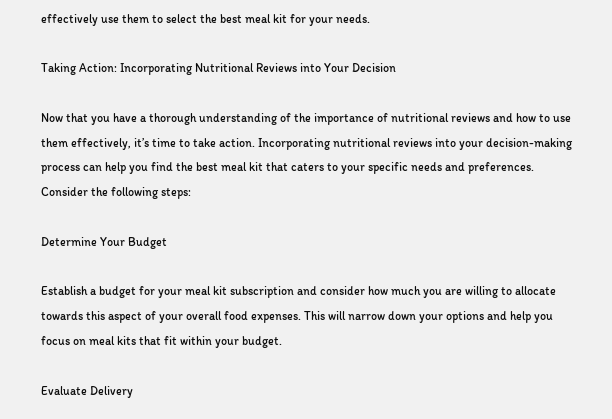effectively use them to select the best meal kit for your needs.

Taking Action: Incorporating Nutritional Reviews into Your Decision

Now that you have a thorough understanding of the importance of nutritional reviews and how to use them effectively, it’s time to take action. Incorporating nutritional reviews into your decision-making process can help you find the best meal kit that caters to your specific needs and preferences. Consider the following steps:

Determine Your Budget

Establish a budget for your meal kit subscription and consider how much you are willing to allocate towards this aspect of your overall food expenses. This will narrow down your options and help you focus on meal kits that fit within your budget.

Evaluate Delivery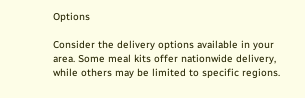Options

Consider the delivery options available in your area. Some meal kits offer nationwide delivery, while others may be limited to specific regions.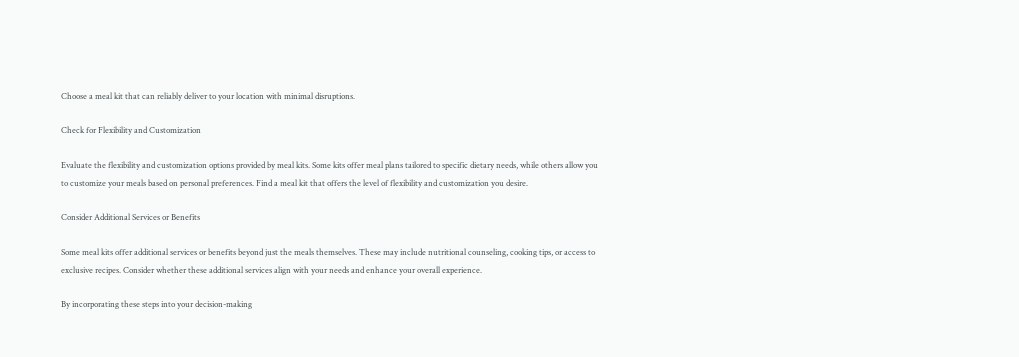Choose a meal kit that can reliably deliver to your location with minimal disruptions.

Check for Flexibility and Customization

Evaluate the flexibility and customization options provided by meal kits. Some kits offer meal plans tailored to specific dietary needs, while others allow you to customize your meals based on personal preferences. Find a meal kit that offers the level of flexibility and customization you desire.

Consider Additional Services or Benefits

Some meal kits offer additional services or benefits beyond just the meals themselves. These may include nutritional counseling, cooking tips, or access to exclusive recipes. Consider whether these additional services align with your needs and enhance your overall experience.

By incorporating these steps into your decision-making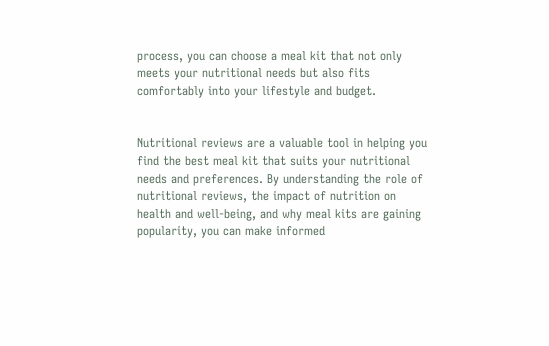process, you can choose a meal kit that not only meets your nutritional needs but also fits comfortably into your lifestyle and budget.


Nutritional reviews are a valuable tool in helping you find the best meal kit that suits your nutritional needs and preferences. By understanding the role of nutritional reviews, the impact of nutrition on health and well-being, and why meal kits are gaining popularity, you can make informed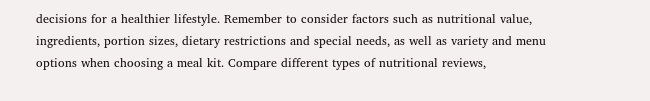decisions for a healthier lifestyle. Remember to consider factors such as nutritional value, ingredients, portion sizes, dietary restrictions and special needs, as well as variety and menu options when choosing a meal kit. Compare different types of nutritional reviews,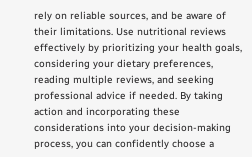rely on reliable sources, and be aware of their limitations. Use nutritional reviews effectively by prioritizing your health goals, considering your dietary preferences, reading multiple reviews, and seeking professional advice if needed. By taking action and incorporating these considerations into your decision-making process, you can confidently choose a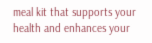meal kit that supports your health and enhances your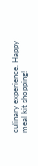culinary experience. Happy meal kit shopping!